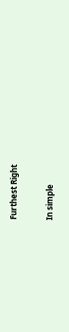Furthest Right

In simple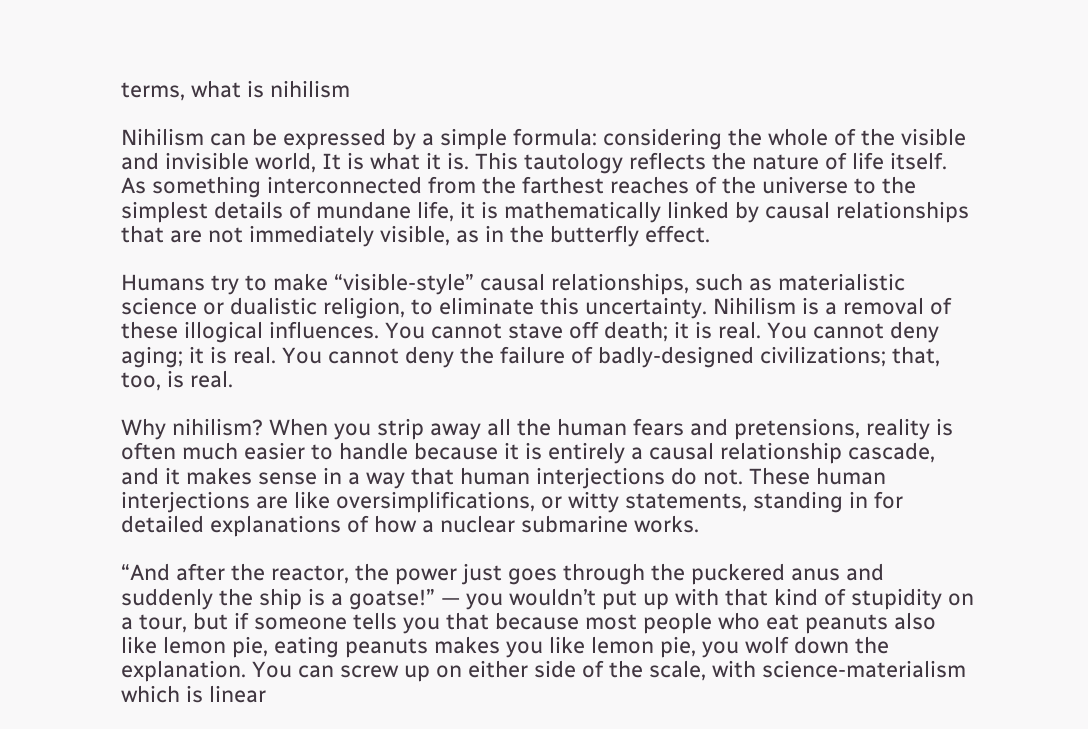terms, what is nihilism

Nihilism can be expressed by a simple formula: considering the whole of the visible and invisible world, It is what it is. This tautology reflects the nature of life itself. As something interconnected from the farthest reaches of the universe to the simplest details of mundane life, it is mathematically linked by causal relationships that are not immediately visible, as in the butterfly effect.

Humans try to make “visible-style” causal relationships, such as materialistic science or dualistic religion, to eliminate this uncertainty. Nihilism is a removal of these illogical influences. You cannot stave off death; it is real. You cannot deny aging; it is real. You cannot deny the failure of badly-designed civilizations; that, too, is real.

Why nihilism? When you strip away all the human fears and pretensions, reality is often much easier to handle because it is entirely a causal relationship cascade, and it makes sense in a way that human interjections do not. These human interjections are like oversimplifications, or witty statements, standing in for detailed explanations of how a nuclear submarine works.

“And after the reactor, the power just goes through the puckered anus and suddenly the ship is a goatse!” — you wouldn’t put up with that kind of stupidity on a tour, but if someone tells you that because most people who eat peanuts also like lemon pie, eating peanuts makes you like lemon pie, you wolf down the explanation. You can screw up on either side of the scale, with science-materialism which is linear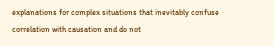explanations for complex situations that inevitably confuse correlation with causation and do not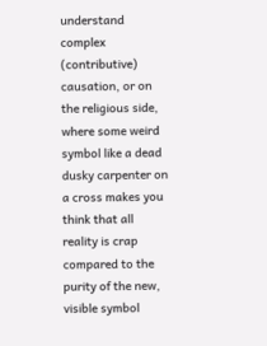understand complex (contributive) causation, or on the religious side, where some weird symbol like a dead dusky carpenter on a cross makes you think that all reality is crap compared to the purity of the new, visible symbol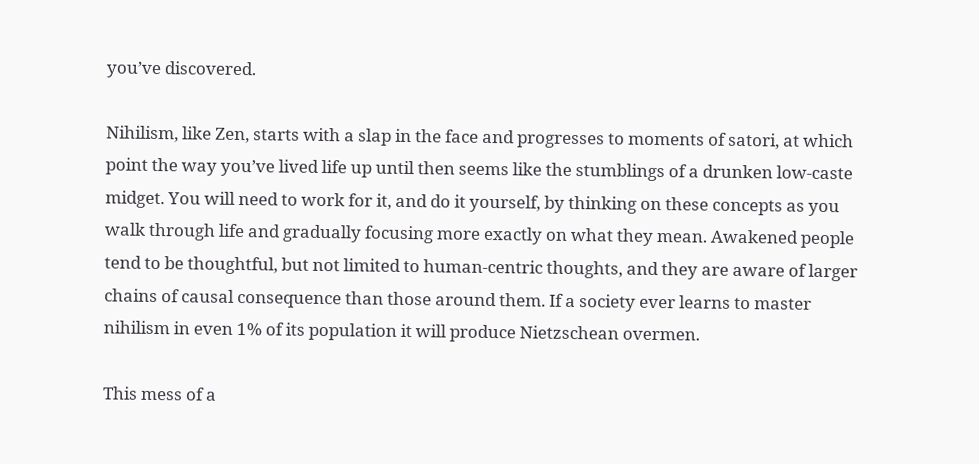you’ve discovered.

Nihilism, like Zen, starts with a slap in the face and progresses to moments of satori, at which point the way you’ve lived life up until then seems like the stumblings of a drunken low-caste midget. You will need to work for it, and do it yourself, by thinking on these concepts as you walk through life and gradually focusing more exactly on what they mean. Awakened people tend to be thoughtful, but not limited to human-centric thoughts, and they are aware of larger chains of causal consequence than those around them. If a society ever learns to master nihilism in even 1% of its population it will produce Nietzschean overmen.

This mess of a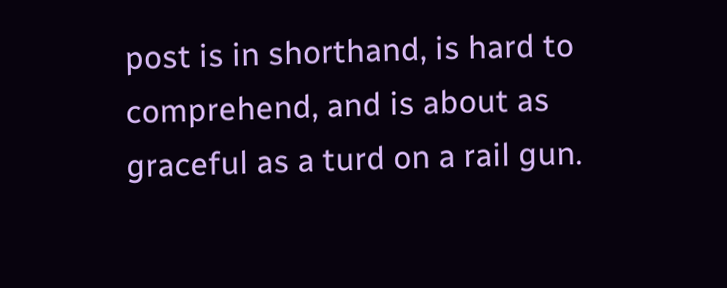post is in shorthand, is hard to comprehend, and is about as graceful as a turd on a rail gun.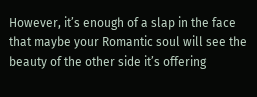However, it’s enough of a slap in the face that maybe your Romantic soul will see the beauty of the other side it’s offering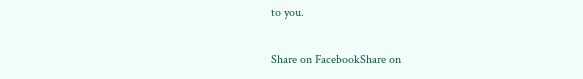to you.

Share on FacebookShare on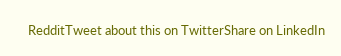RedditTweet about this on TwitterShare on LinkedIn